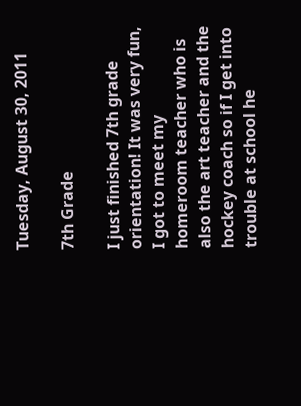Tuesday, August 30, 2011

7th Grade

I just finished 7th grade orientation! It was very fun, I got to meet my homeroom teacher who is also the art teacher and the hockey coach so if I get into trouble at school he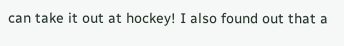can take it out at hockey! I also found out that a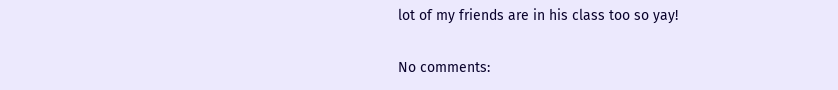lot of my friends are in his class too so yay!

No comments: